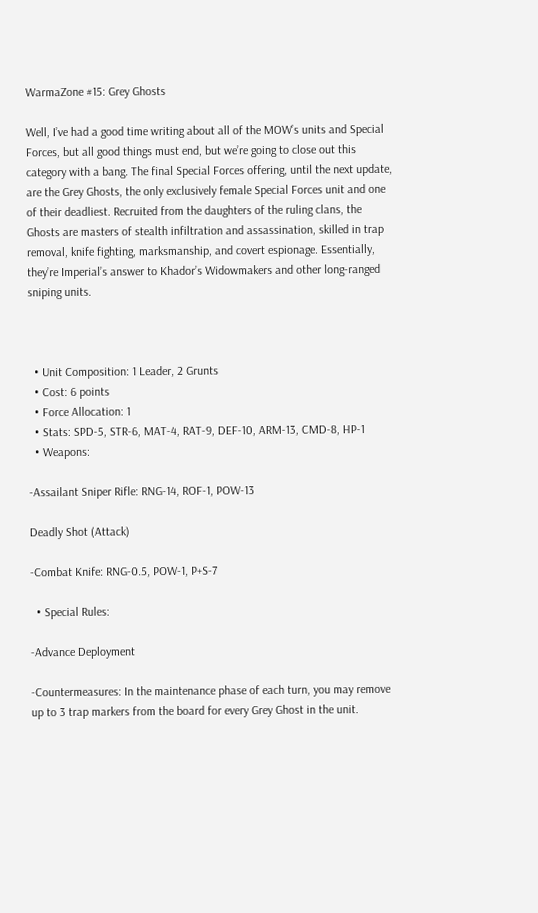WarmaZone #15: Grey Ghosts

Well, I’ve had a good time writing about all of the MOW’s units and Special Forces, but all good things must end, but we’re going to close out this category with a bang. The final Special Forces offering, until the next update, are the Grey Ghosts, the only exclusively female Special Forces unit and one of their deadliest. Recruited from the daughters of the ruling clans, the Ghosts are masters of stealth infiltration and assassination, skilled in trap removal, knife fighting, marksmanship, and covert espionage. Essentially, they’re Imperial’s answer to Khador’s Widowmakers and other long-ranged sniping units.



  • Unit Composition: 1 Leader, 2 Grunts
  • Cost: 6 points
  • Force Allocation: 1
  • Stats: SPD-5, STR-6, MAT-4, RAT-9, DEF-10, ARM-13, CMD-8, HP-1
  • Weapons:

-Assailant Sniper Rifle: RNG-14, ROF-1, POW-13

Deadly Shot (Attack)

-Combat Knife: RNG-0.5, POW-1, P+S-7

  • Special Rules:

-Advance Deployment

-Countermeasures: In the maintenance phase of each turn, you may remove up to 3 trap markers from the board for every Grey Ghost in the unit.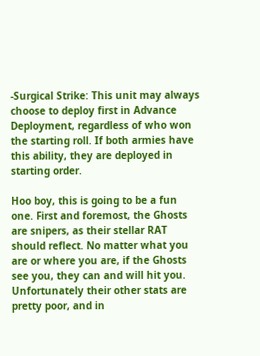-Surgical Strike: This unit may always choose to deploy first in Advance Deployment, regardless of who won the starting roll. If both armies have this ability, they are deployed in starting order.

Hoo boy, this is going to be a fun one. First and foremost, the Ghosts are snipers, as their stellar RAT should reflect. No matter what you are or where you are, if the Ghosts see you, they can and will hit you. Unfortunately their other stats are pretty poor, and in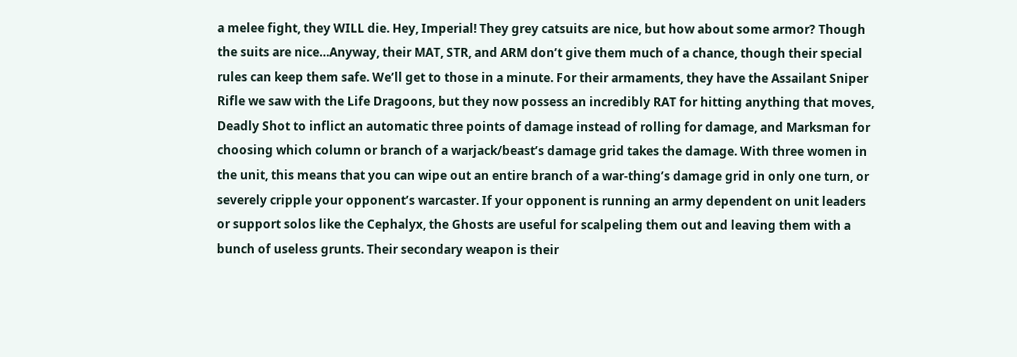a melee fight, they WILL die. Hey, Imperial! They grey catsuits are nice, but how about some armor? Though the suits are nice…Anyway, their MAT, STR, and ARM don’t give them much of a chance, though their special rules can keep them safe. We’ll get to those in a minute. For their armaments, they have the Assailant Sniper Rifle we saw with the Life Dragoons, but they now possess an incredibly RAT for hitting anything that moves, Deadly Shot to inflict an automatic three points of damage instead of rolling for damage, and Marksman for choosing which column or branch of a warjack/beast’s damage grid takes the damage. With three women in the unit, this means that you can wipe out an entire branch of a war-thing’s damage grid in only one turn, or severely cripple your opponent’s warcaster. If your opponent is running an army dependent on unit leaders or support solos like the Cephalyx, the Ghosts are useful for scalpeling them out and leaving them with a bunch of useless grunts. Their secondary weapon is their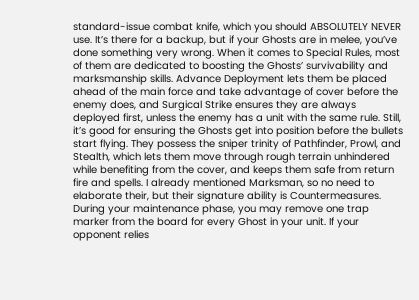standard-issue combat knife, which you should ABSOLUTELY NEVER use. It’s there for a backup, but if your Ghosts are in melee, you’ve done something very wrong. When it comes to Special Rules, most of them are dedicated to boosting the Ghosts’ survivability and marksmanship skills. Advance Deployment lets them be placed ahead of the main force and take advantage of cover before the enemy does, and Surgical Strike ensures they are always deployed first, unless the enemy has a unit with the same rule. Still, it’s good for ensuring the Ghosts get into position before the bullets start flying. They possess the sniper trinity of Pathfinder, Prowl, and Stealth, which lets them move through rough terrain unhindered while benefiting from the cover, and keeps them safe from return fire and spells. I already mentioned Marksman, so no need to elaborate their, but their signature ability is Countermeasures. During your maintenance phase, you may remove one trap marker from the board for every Ghost in your unit. If your opponent relies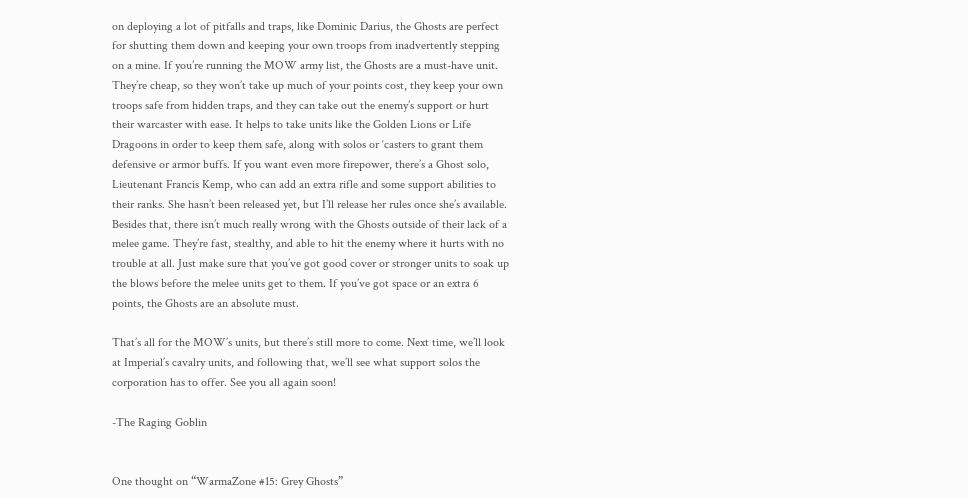on deploying a lot of pitfalls and traps, like Dominic Darius, the Ghosts are perfect for shutting them down and keeping your own troops from inadvertently stepping on a mine. If you’re running the MOW army list, the Ghosts are a must-have unit. They’re cheap, so they won’t take up much of your points cost, they keep your own troops safe from hidden traps, and they can take out the enemy’s support or hurt their warcaster with ease. It helps to take units like the Golden Lions or Life Dragoons in order to keep them safe, along with solos or ‘casters to grant them defensive or armor buffs. If you want even more firepower, there’s a Ghost solo, Lieutenant Francis Kemp, who can add an extra rifle and some support abilities to their ranks. She hasn’t been released yet, but I’ll release her rules once she’s available. Besides that, there isn’t much really wrong with the Ghosts outside of their lack of a melee game. They’re fast, stealthy, and able to hit the enemy where it hurts with no trouble at all. Just make sure that you’ve got good cover or stronger units to soak up the blows before the melee units get to them. If you’ve got space or an extra 6 points, the Ghosts are an absolute must.

That’s all for the MOW’s units, but there’s still more to come. Next time, we’ll look at Imperial’s cavalry units, and following that, we’ll see what support solos the corporation has to offer. See you all again soon!

-The Raging Goblin


One thought on “WarmaZone #15: Grey Ghosts”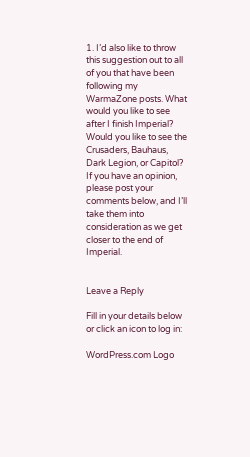1. I’d also like to throw this suggestion out to all of you that have been following my WarmaZone posts. What would you like to see after I finish Imperial? Would you like to see the Crusaders, Bauhaus, Dark Legion, or Capitol? If you have an opinion, please post your comments below, and I’ll take them into consideration as we get closer to the end of Imperial.


Leave a Reply

Fill in your details below or click an icon to log in:

WordPress.com Logo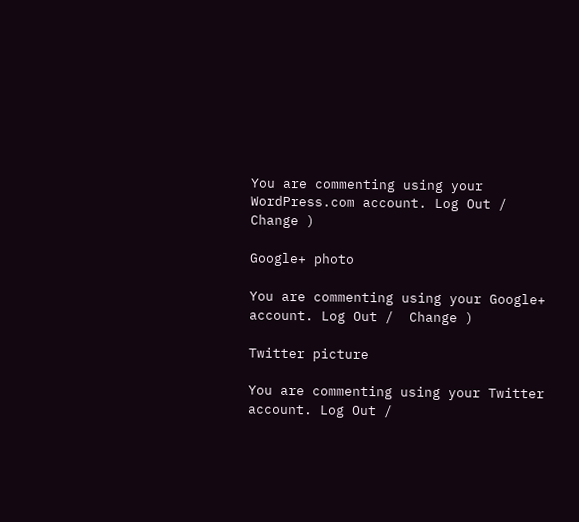You are commenting using your WordPress.com account. Log Out /  Change )

Google+ photo

You are commenting using your Google+ account. Log Out /  Change )

Twitter picture

You are commenting using your Twitter account. Log Out /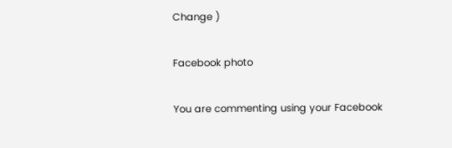Change )

Facebook photo

You are commenting using your Facebook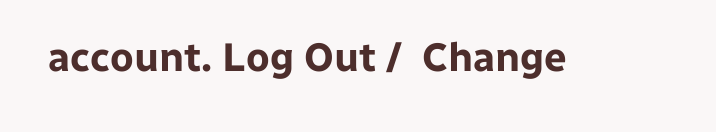account. Log Out /  Change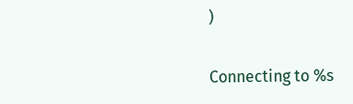)


Connecting to %s